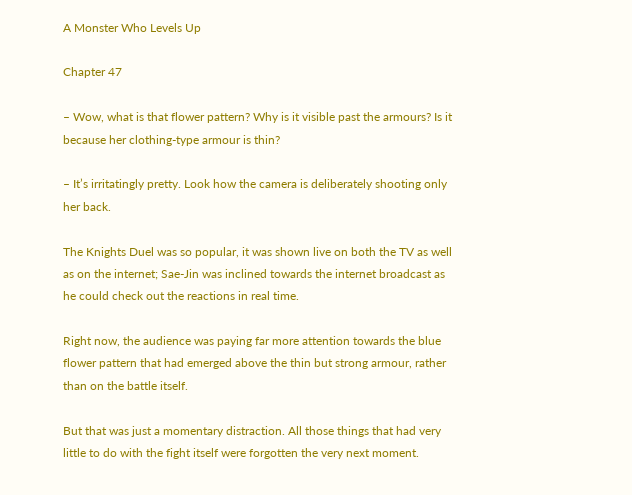A Monster Who Levels Up

Chapter 47

– Wow, what is that flower pattern? Why is it visible past the armours? Is it because her clothing-type armour is thin?

– It’s irritatingly pretty. Look how the camera is deliberately shooting only her back.

The Knights Duel was so popular, it was shown live on both the TV as well as on the internet; Sae-Jin was inclined towards the internet broadcast as he could check out the reactions in real time.

Right now, the audience was paying far more attention towards the blue flower pattern that had emerged above the thin but strong armour, rather than on the battle itself.

But that was just a momentary distraction. All those things that had very little to do with the fight itself were forgotten the very next moment.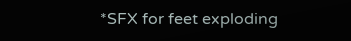*SFX for feet exploding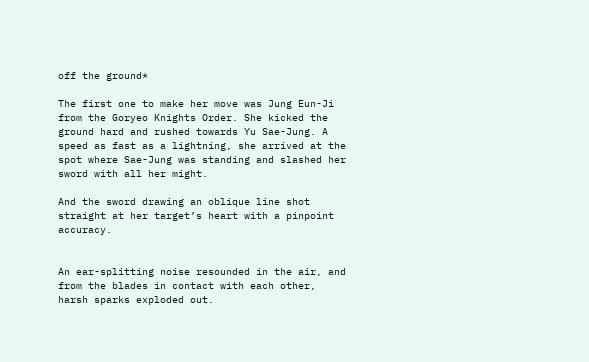off the ground*

The first one to make her move was Jung Eun-Ji from the Goryeo Knights Order. She kicked the ground hard and rushed towards Yu Sae-Jung. A speed as fast as a lightning, she arrived at the spot where Sae-Jung was standing and slashed her sword with all her might.

And the sword drawing an oblique line shot straight at her target’s heart with a pinpoint accuracy.


An ear-splitting noise resounded in the air, and from the blades in contact with each other, harsh sparks exploded out.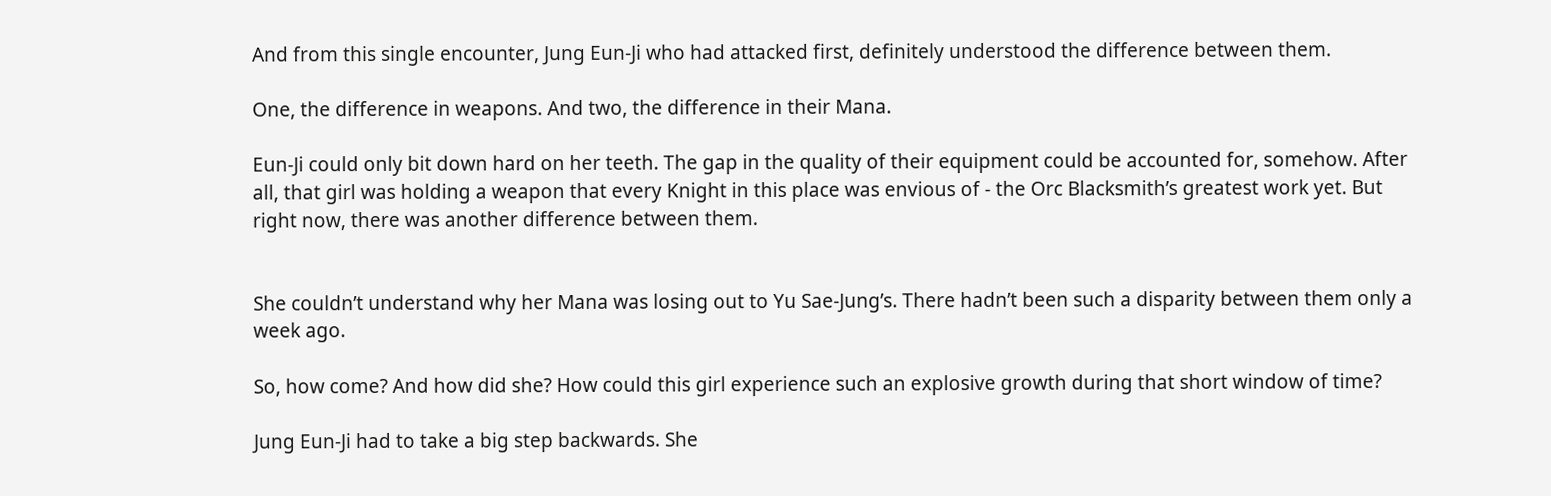And from this single encounter, Jung Eun-Ji who had attacked first, definitely understood the difference between them.

One, the difference in weapons. And two, the difference in their Mana.

Eun-Ji could only bit down hard on her teeth. The gap in the quality of their equipment could be accounted for, somehow. After all, that girl was holding a weapon that every Knight in this place was envious of - the Orc Blacksmith’s greatest work yet. But right now, there was another difference between them.


She couldn’t understand why her Mana was losing out to Yu Sae-Jung’s. There hadn’t been such a disparity between them only a week ago.

So, how come? And how did she? How could this girl experience such an explosive growth during that short window of time?

Jung Eun-Ji had to take a big step backwards. She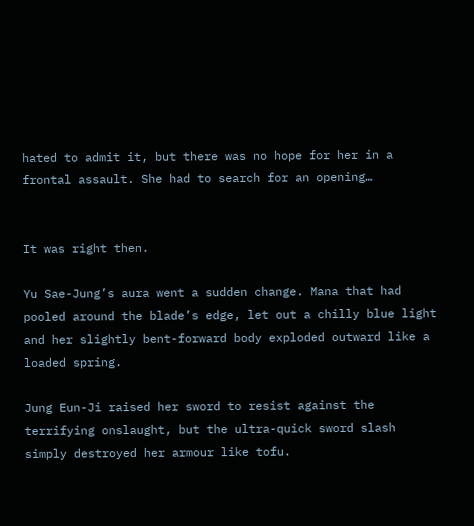hated to admit it, but there was no hope for her in a frontal assault. She had to search for an opening…


It was right then.

Yu Sae-Jung’s aura went a sudden change. Mana that had pooled around the blade’s edge, let out a chilly blue light and her slightly bent-forward body exploded outward like a loaded spring.

Jung Eun-Ji raised her sword to resist against the terrifying onslaught, but the ultra-quick sword slash simply destroyed her armour like tofu.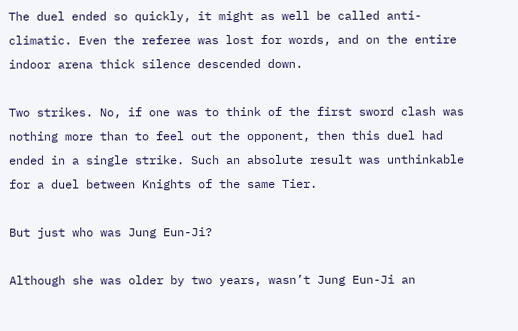The duel ended so quickly, it might as well be called anti-climatic. Even the referee was lost for words, and on the entire indoor arena thick silence descended down.

Two strikes. No, if one was to think of the first sword clash was nothing more than to feel out the opponent, then this duel had ended in a single strike. Such an absolute result was unthinkable for a duel between Knights of the same Tier.

But just who was Jung Eun-Ji?

Although she was older by two years, wasn’t Jung Eun-Ji an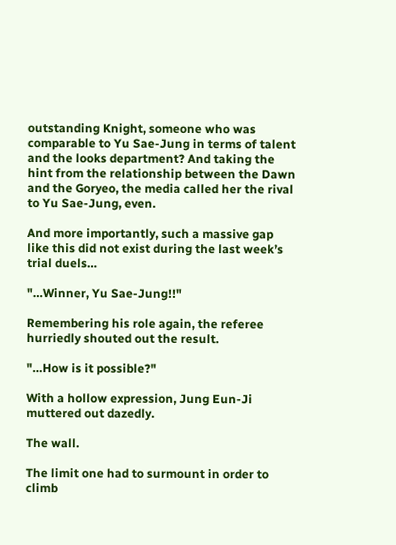outstanding Knight, someone who was comparable to Yu Sae-Jung in terms of talent and the looks department? And taking the hint from the relationship between the Dawn and the Goryeo, the media called her the rival to Yu Sae-Jung, even.

And more importantly, such a massive gap like this did not exist during the last week’s trial duels…

"…Winner, Yu Sae-Jung!!"

Remembering his role again, the referee hurriedly shouted out the result.

"…How is it possible?"

With a hollow expression, Jung Eun-Ji muttered out dazedly.

The wall.

The limit one had to surmount in order to climb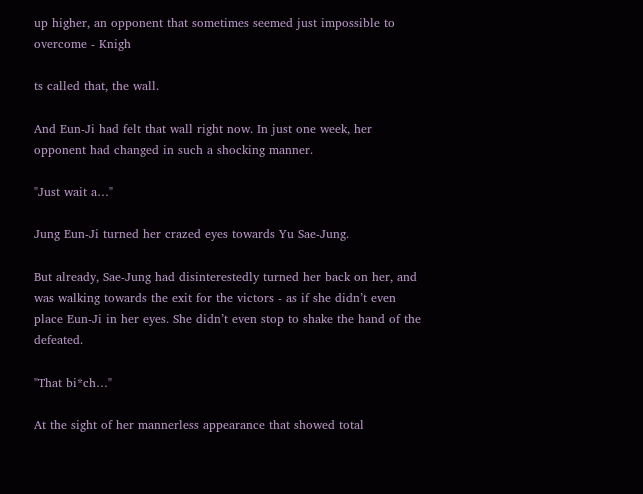up higher, an opponent that sometimes seemed just impossible to overcome - Knigh

ts called that, the wall.

And Eun-Ji had felt that wall right now. In just one week, her opponent had changed in such a shocking manner.

"Just wait a…"

Jung Eun-Ji turned her crazed eyes towards Yu Sae-Jung.

But already, Sae-Jung had disinterestedly turned her back on her, and was walking towards the exit for the victors - as if she didn’t even place Eun-Ji in her eyes. She didn’t even stop to shake the hand of the defeated.

"That bi*ch…"

At the sight of her mannerless appearance that showed total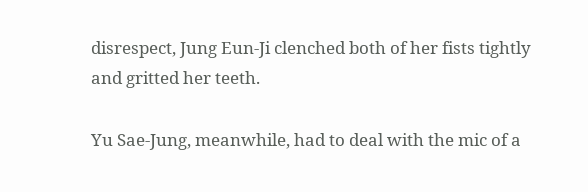disrespect, Jung Eun-Ji clenched both of her fists tightly and gritted her teeth.

Yu Sae-Jung, meanwhile, had to deal with the mic of a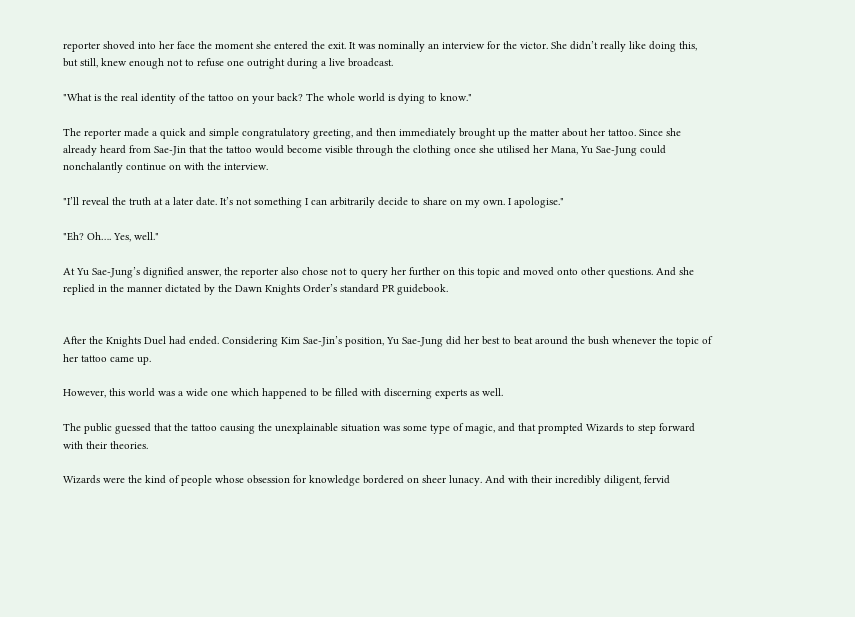reporter shoved into her face the moment she entered the exit. It was nominally an interview for the victor. She didn’t really like doing this, but still, knew enough not to refuse one outright during a live broadcast.

"What is the real identity of the tattoo on your back? The whole world is dying to know."

The reporter made a quick and simple congratulatory greeting, and then immediately brought up the matter about her tattoo. Since she already heard from Sae-Jin that the tattoo would become visible through the clothing once she utilised her Mana, Yu Sae-Jung could nonchalantly continue on with the interview.

"I’ll reveal the truth at a later date. It’s not something I can arbitrarily decide to share on my own. I apologise."

"Eh? Oh…. Yes, well."

At Yu Sae-Jung’s dignified answer, the reporter also chose not to query her further on this topic and moved onto other questions. And she replied in the manner dictated by the Dawn Knights Order’s standard PR guidebook.


After the Knights Duel had ended. Considering Kim Sae-Jin’s position, Yu Sae-Jung did her best to beat around the bush whenever the topic of her tattoo came up.

However, this world was a wide one which happened to be filled with discerning experts as well.

The public guessed that the tattoo causing the unexplainable situation was some type of magic, and that prompted Wizards to step forward with their theories.

Wizards were the kind of people whose obsession for knowledge bordered on sheer lunacy. And with their incredibly diligent, fervid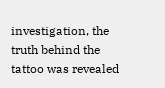investigation, the truth behind the tattoo was revealed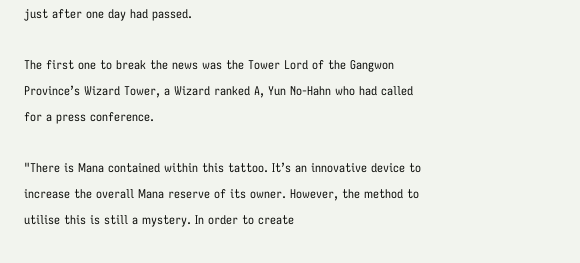just after one day had passed.

The first one to break the news was the Tower Lord of the Gangwon Province’s Wizard Tower, a Wizard ranked A, Yun No-Hahn who had called for a press conference.

"There is Mana contained within this tattoo. It’s an innovative device to increase the overall Mana reserve of its owner. However, the method to utilise this is still a mystery. In order to create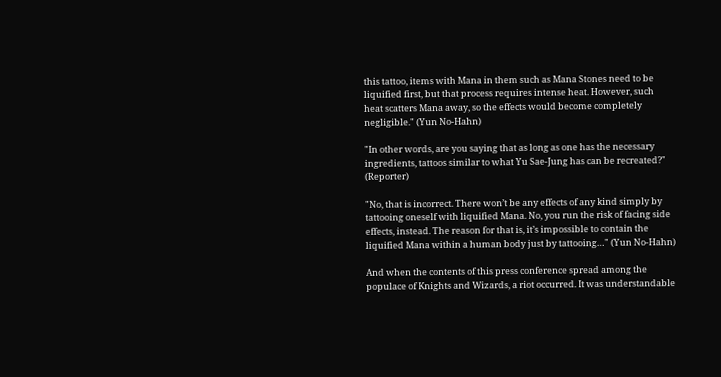this tattoo, items with Mana in them such as Mana Stones need to be liquified first, but that process requires intense heat. However, such heat scatters Mana away, so the effects would become completely negligible." (Yun No-Hahn)

"In other words, are you saying that as long as one has the necessary ingredients, tattoos similar to what Yu Sae-Jung has can be recreated?" (Reporter)

"No, that is incorrect. There won’t be any effects of any kind simply by tattooing oneself with liquified Mana. No, you run the risk of facing side effects, instead. The reason for that is, it’s impossible to contain the liquified Mana within a human body just by tattooing…" (Yun No-Hahn)

And when the contents of this press conference spread among the populace of Knights and Wizards, a riot occurred. It was understandable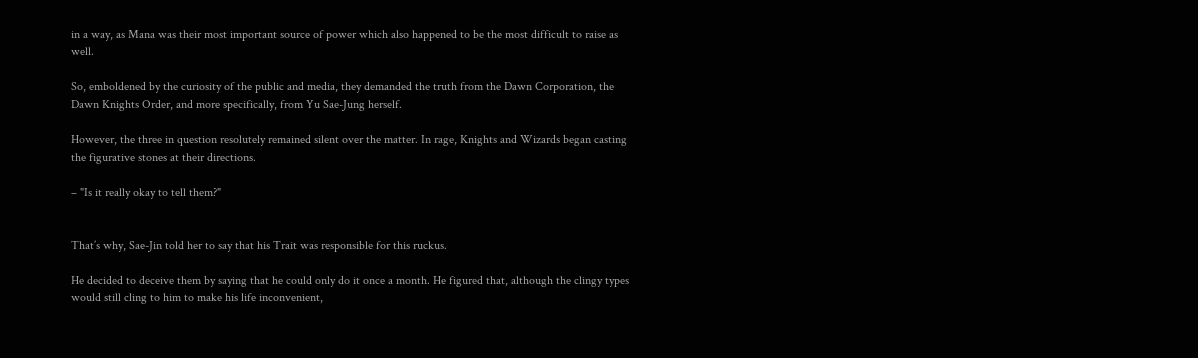in a way, as Mana was their most important source of power which also happened to be the most difficult to raise as well.

So, emboldened by the curiosity of the public and media, they demanded the truth from the Dawn Corporation, the Dawn Knights Order, and more specifically, from Yu Sae-Jung herself.

However, the three in question resolutely remained silent over the matter. In rage, Knights and Wizards began casting the figurative stones at their directions.

– "Is it really okay to tell them?"


That’s why, Sae-Jin told her to say that his Trait was responsible for this ruckus.

He decided to deceive them by saying that he could only do it once a month. He figured that, although the clingy types would still cling to him to make his life inconvenient,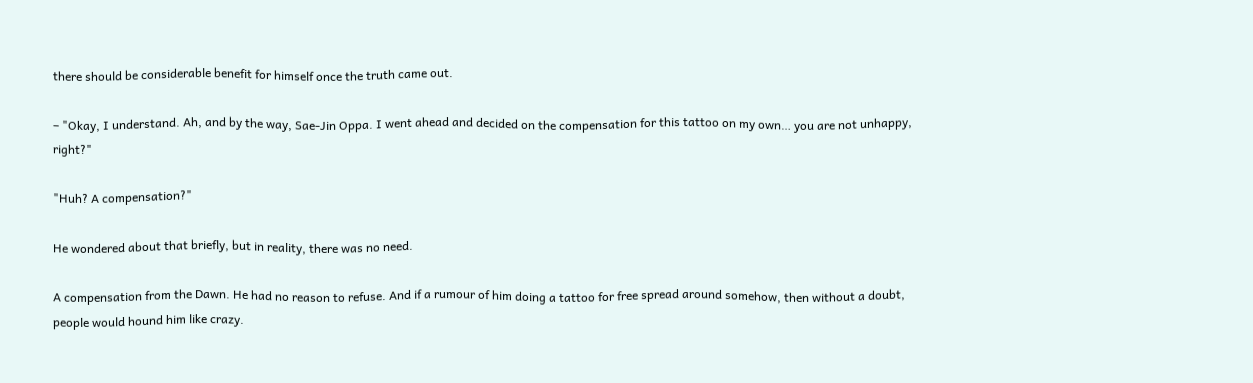there should be considerable benefit for himself once the truth came out.

– "Okay, I understand. Ah, and by the way, Sae-Jin Oppa. I went ahead and decided on the compensation for this tattoo on my own… you are not unhappy, right?"

"Huh? A compensation?"

He wondered about that briefly, but in reality, there was no need.

A compensation from the Dawn. He had no reason to refuse. And if a rumour of him doing a tattoo for free spread around somehow, then without a doubt, people would hound him like crazy.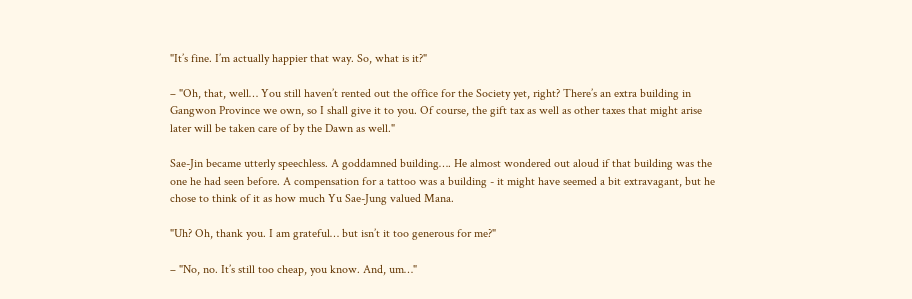"It’s fine. I’m actually happier that way. So, what is it?"

– "Oh, that, well… You still haven’t rented out the office for the Society yet, right? There’s an extra building in Gangwon Province we own, so I shall give it to you. Of course, the gift tax as well as other taxes that might arise later will be taken care of by the Dawn as well."

Sae-Jin became utterly speechless. A goddamned building…. He almost wondered out aloud if that building was the one he had seen before. A compensation for a tattoo was a building - it might have seemed a bit extravagant, but he chose to think of it as how much Yu Sae-Jung valued Mana.

"Uh? Oh, thank you. I am grateful… but isn’t it too generous for me?"

– "No, no. It’s still too cheap, you know. And, um…"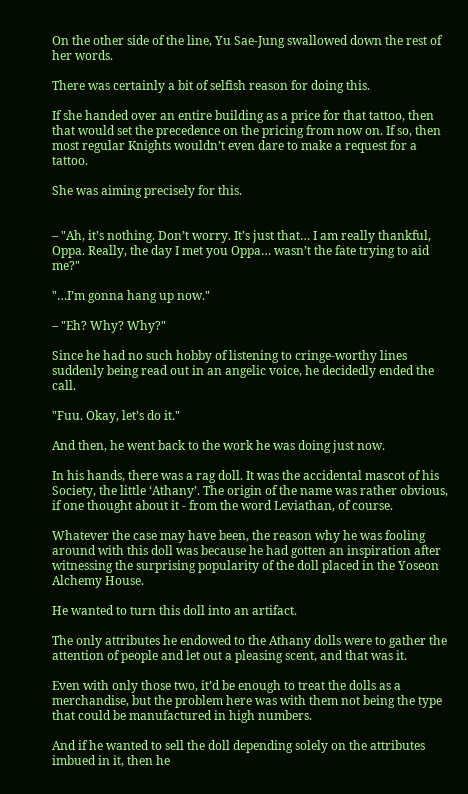On the other side of the line, Yu Sae-Jung swallowed down the rest of her words.

There was certainly a bit of selfish reason for doing this.

If she handed over an entire building as a price for that tattoo, then that would set the precedence on the pricing from now on. If so, then most regular Knights wouldn’t even dare to make a request for a tattoo.

She was aiming precisely for this.


– "Ah, it’s nothing. Don’t worry. It’s just that… I am really thankful, Oppa. Really, the day I met you Oppa… wasn’t the fate trying to aid me?"

"…I’m gonna hang up now."

– "Eh? Why? Why?"

Since he had no such hobby of listening to cringe-worthy lines suddenly being read out in an angelic voice, he decidedly ended the call.

"Fuu. Okay, let’s do it."

And then, he went back to the work he was doing just now.

In his hands, there was a rag doll. It was the accidental mascot of his Society, the little ‘Athany’. The origin of the name was rather obvious, if one thought about it - from the word Leviathan, of course.

Whatever the case may have been, the reason why he was fooling around with this doll was because he had gotten an inspiration after witnessing the surprising popularity of the doll placed in the Yoseon Alchemy House.

He wanted to turn this doll into an artifact.

The only attributes he endowed to the Athany dolls were to gather the attention of people and let out a pleasing scent, and that was it.

Even with only those two, it’d be enough to treat the dolls as a merchandise, but the problem here was with them not being the type that could be manufactured in high numbers.

And if he wanted to sell the doll depending solely on the attributes imbued in it, then he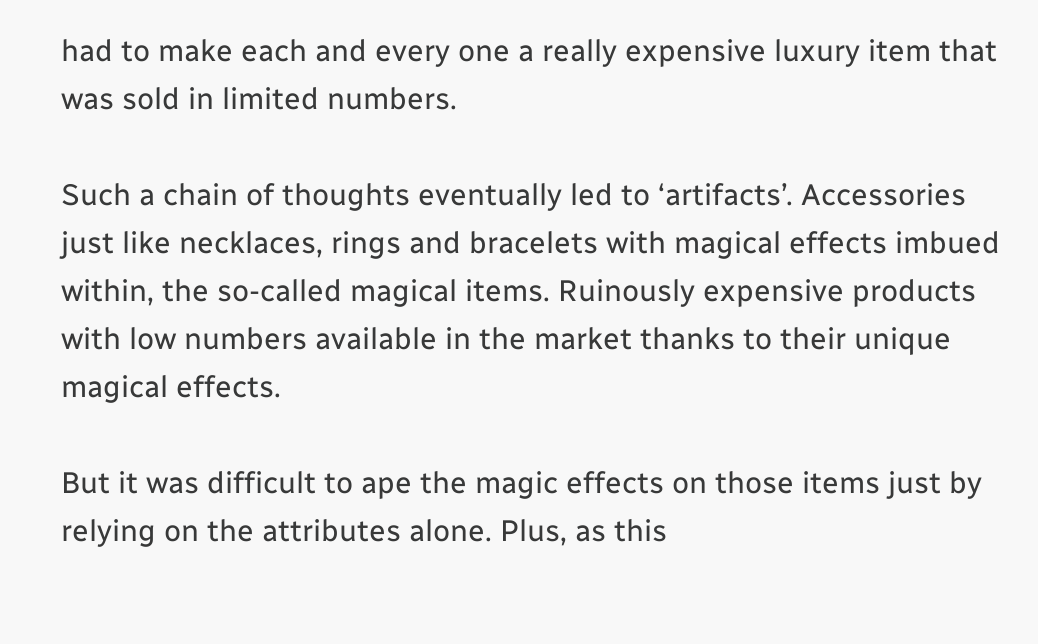had to make each and every one a really expensive luxury item that was sold in limited numbers.

Such a chain of thoughts eventually led to ‘artifacts’. Accessories just like necklaces, rings and bracelets with magical effects imbued within, the so-called magical items. Ruinously expensive products with low numbers available in the market thanks to their unique magical effects.

But it was difficult to ape the magic effects on those items just by relying on the attributes alone. Plus, as this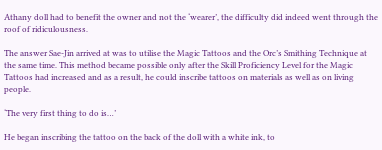Athany doll had to benefit the owner and not the ‘wearer’, the difficulty did indeed went through the roof of ridiculousness.

The answer Sae-Jin arrived at was to utilise the Magic Tattoos and the Orc’s Smithing Technique at the same time. This method became possible only after the Skill Proficiency Level for the Magic Tattoos had increased and as a result, he could inscribe tattoos on materials as well as on living people.

‘The very first thing to do is…’

He began inscribing the tattoo on the back of the doll with a white ink, to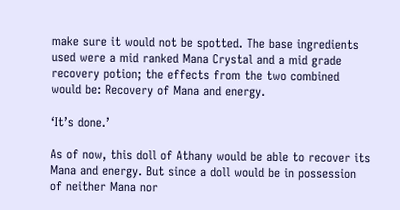make sure it would not be spotted. The base ingredients used were a mid ranked Mana Crystal and a mid grade recovery potion; the effects from the two combined would be: Recovery of Mana and energy.

‘It’s done.’

As of now, this doll of Athany would be able to recover its Mana and energy. But since a doll would be in possession of neither Mana nor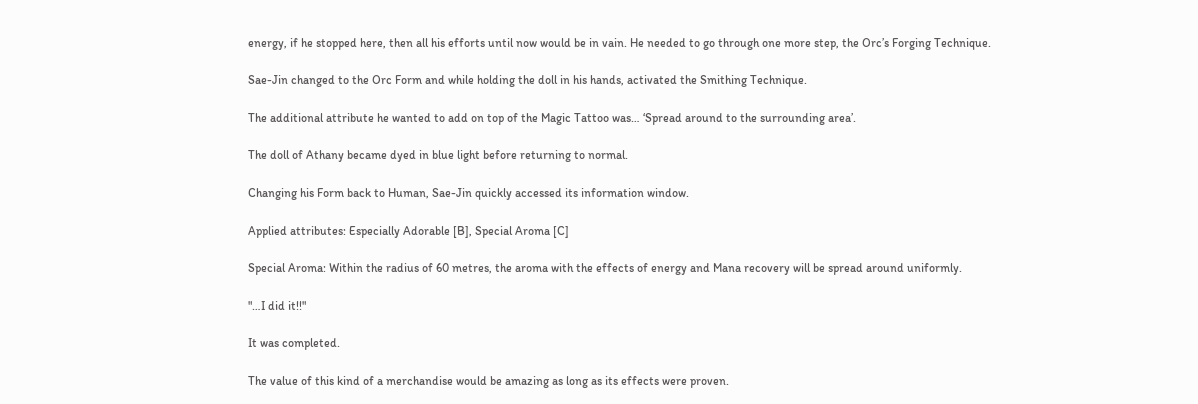energy, if he stopped here, then all his efforts until now would be in vain. He needed to go through one more step, the Orc’s Forging Technique.

Sae-Jin changed to the Orc Form and while holding the doll in his hands, activated the Smithing Technique.

The additional attribute he wanted to add on top of the Magic Tattoo was… ‘Spread around to the surrounding area’.

The doll of Athany became dyed in blue light before returning to normal.

Changing his Form back to Human, Sae-Jin quickly accessed its information window.

Applied attributes: Especially Adorable [B], Special Aroma [C]

Special Aroma: Within the radius of 60 metres, the aroma with the effects of energy and Mana recovery will be spread around uniformly.

"…I did it!!"

It was completed.

The value of this kind of a merchandise would be amazing as long as its effects were proven.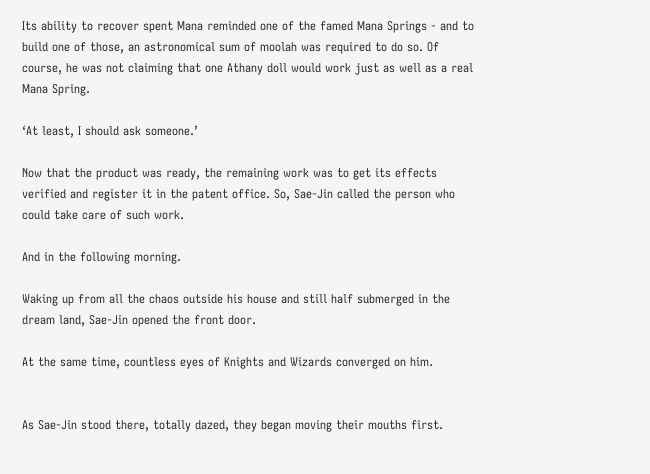Its ability to recover spent Mana reminded one of the famed Mana Springs - and to build one of those, an astronomical sum of moolah was required to do so. Of course, he was not claiming that one Athany doll would work just as well as a real Mana Spring.

‘At least, I should ask someone.’

Now that the product was ready, the remaining work was to get its effects verified and register it in the patent office. So, Sae-Jin called the person who could take care of such work.

And in the following morning.

Waking up from all the chaos outside his house and still half submerged in the dream land, Sae-Jin opened the front door.

At the same time, countless eyes of Knights and Wizards converged on him.


As Sae-Jin stood there, totally dazed, they began moving their mouths first.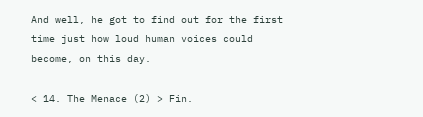And well, he got to find out for the first time just how loud human voices could become, on this day.

< 14. The Menace (2) > Fin.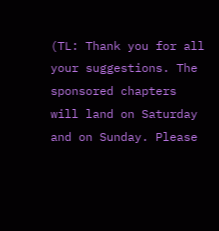(TL: Thank you for all your suggestions. The sponsored chapters will land on Saturday and on Sunday. Please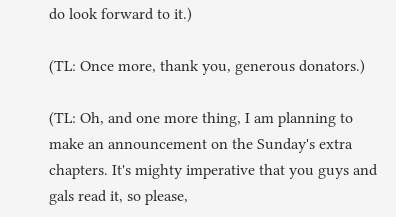do look forward to it.)

(TL: Once more, thank you, generous donators.)

(TL: Oh, and one more thing, I am planning to make an announcement on the Sunday's extra chapters. It's mighty imperative that you guys and gals read it, so please,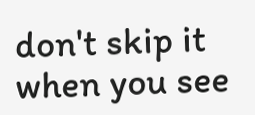don't skip it when you see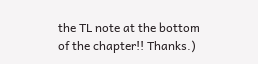the TL note at the bottom of the chapter!! Thanks.)